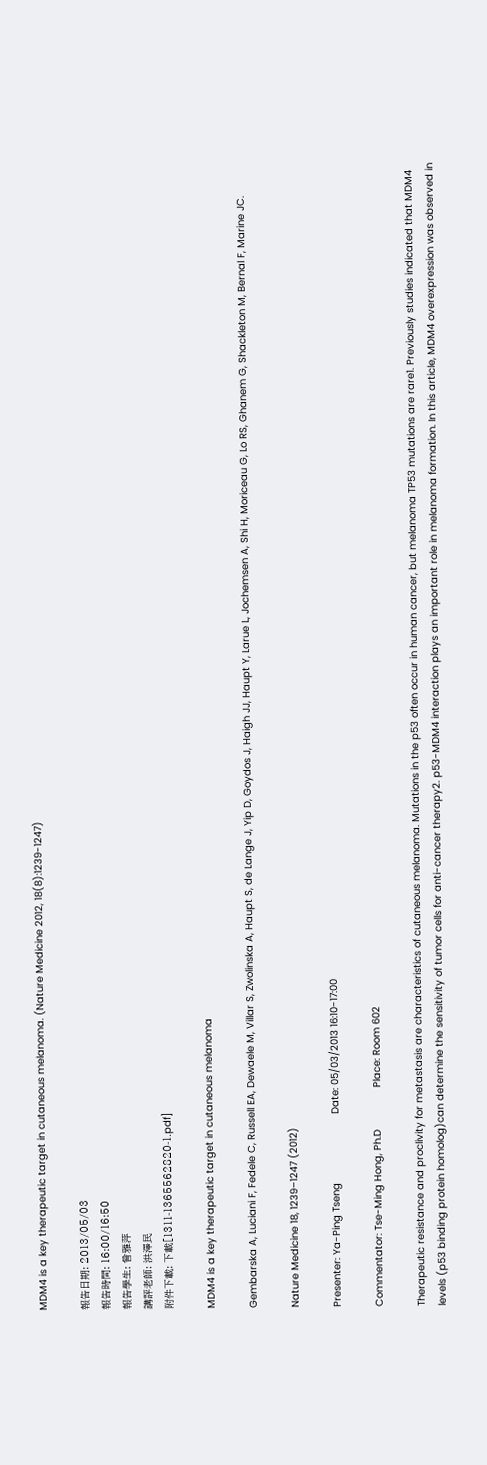MDM4 is a key therapeutic target in cutaneous melanoma. (Nature Medicine 2012, 18(8):1239-1247)

報告日期: 2013/05/03
報告時間: 16:00/16:50
報告學生: 曾雅萍
講評老師: 洪澤民
附件下載: 下載[1311-1365562820-1.pdf]

MDM4 is a key therapeutic target in cutaneous melanoma

Gembarska A, Luciani F, Fedele C, Russell EA, Dewaele M, Villar S, Zwolinska A, Haupt S, de Lange J, Yip D, Goydos J, Haigh JJ, Haupt Y, Larue L, Jochemsen A, Shi H, Moriceau G, Lo RS, Ghanem G, Shackleton M, Bernal F, Marine JC.

Nature Medicine 18, 1239–1247 (2012)

Presenter: Ya-Ping Tseng                       Date: 05/03/2013 16:10-17:00

Commentator: Tse-Ming Hong, Ph.D              Place: Room 602

Therapeutic resistance and proclivity for metastasis are characteristics of cutaneous melanoma. Mutations in the p53 often occur in human cancer, but melanoma TP53 mutations are rare1. Previously studies indicated that MDM4 levels (p53 binding protein homolog)can determine the sensitivity of tumor cells for anti-cancer therapy2. p53-MDM4 interaction plays an important role in melanoma formation. In this article, MDM4 overexpression was observed in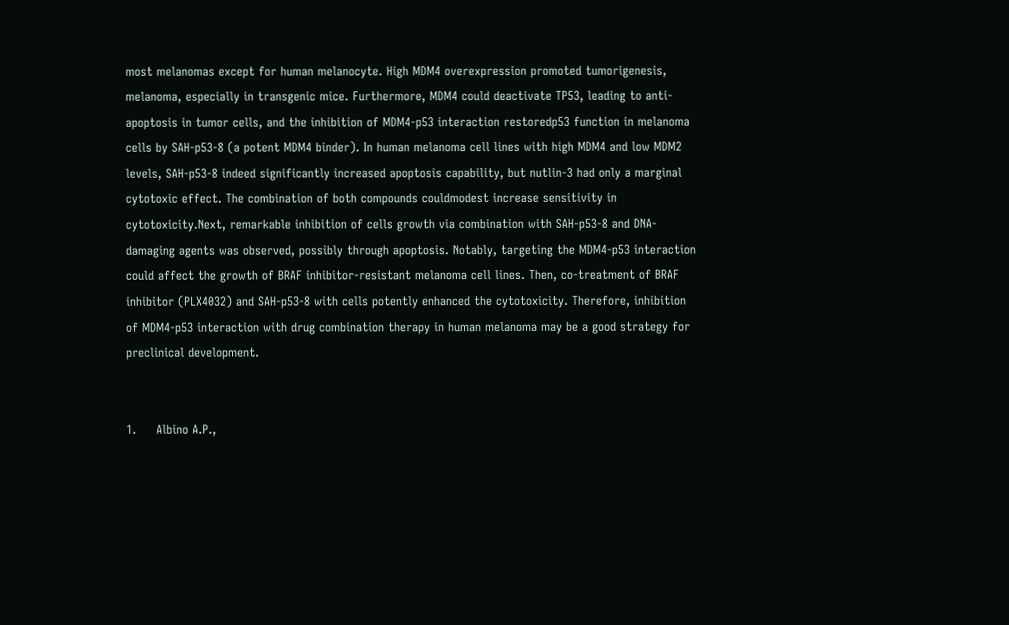most melanomas except for human melanocyte. High MDM4 overexpression promoted tumorigenesis, melanoma, especially in transgenic mice. Furthermore, MDM4 could deactivate TP53, leading to anti-apoptosis in tumor cells, and the inhibition of MDM4-p53 interaction restoredp53 function in melanoma cells by SAH-p53-8 (a potent MDM4 binder). In human melanoma cell lines with high MDM4 and low MDM2 levels, SAH-p53-8 indeed significantly increased apoptosis capability, but nutlin-3 had only a marginal cytotoxic effect. The combination of both compounds couldmodest increase sensitivity in cytotoxicity.Next, remarkable inhibition of cells growth via combination with SAH-p53-8 and DNA-damaging agents was observed, possibly through apoptosis. Notably, targeting the MDM4-p53 interaction could affect the growth of BRAF inhibitor-resistant melanoma cell lines. Then, co-treatment of BRAF inhibitor (PLX4032) and SAH-p53-8 with cells potently enhanced the cytotoxicity. Therefore, inhibition of MDM4-p53 interaction with drug combination therapy in human melanoma may be a good strategy for preclinical development.


1.     Albino A.P.,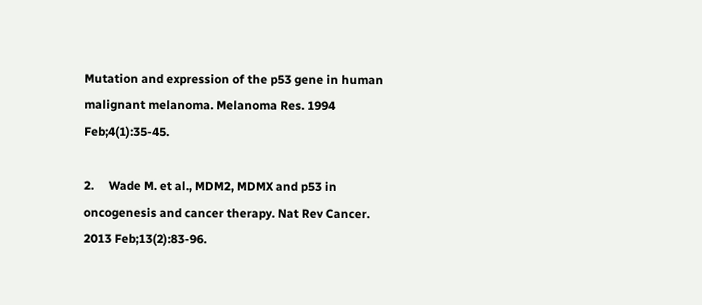Mutation and expression of the p53 gene in human malignant melanoma. Melanoma Res. 1994 Feb;4(1):35-45.

2.     Wade M. et al., MDM2, MDMX and p53 in oncogenesis and cancer therapy. Nat Rev Cancer. 2013 Feb;13(2):83-96.